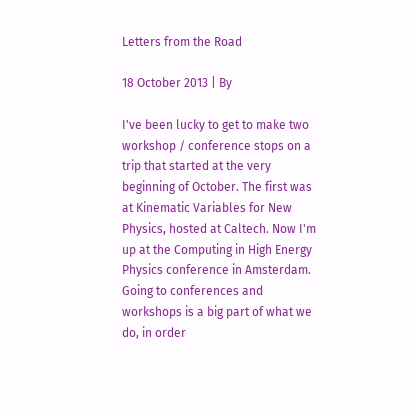Letters from the Road

18 October 2013 | By

I've been lucky to get to make two workshop / conference stops on a trip that started at the very beginning of October. The first was at Kinematic Variables for New Physics, hosted at Caltech. Now I'm up at the Computing in High Energy Physics conference in Amsterdam. Going to conferences and workshops is a big part of what we do, in order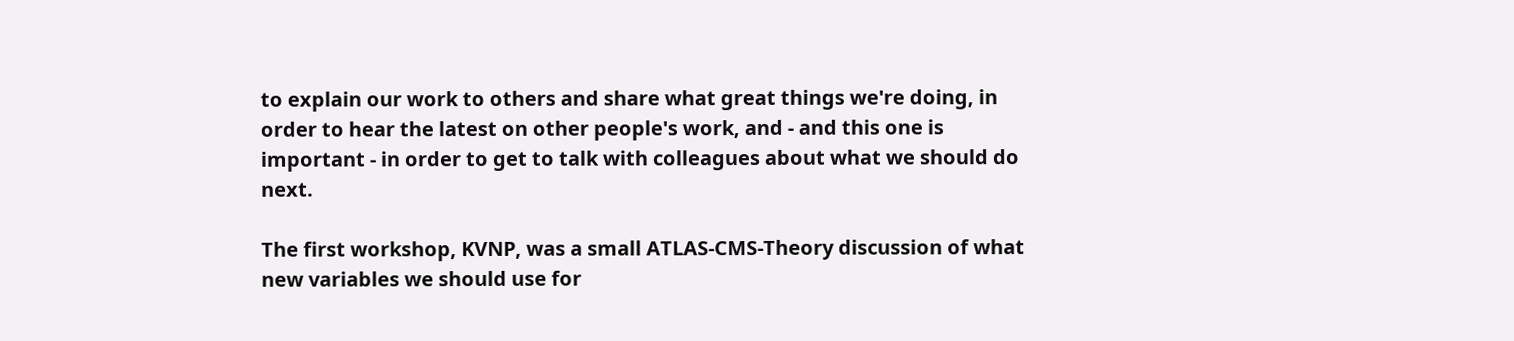to explain our work to others and share what great things we're doing, in order to hear the latest on other people's work, and - and this one is important - in order to get to talk with colleagues about what we should do next.

The first workshop, KVNP, was a small ATLAS-CMS-Theory discussion of what new variables we should use for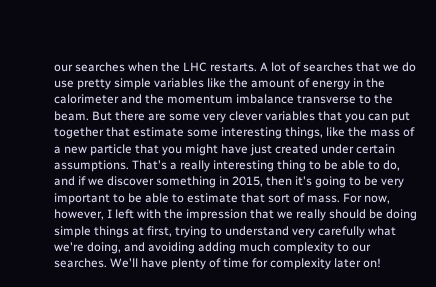our searches when the LHC restarts. A lot of searches that we do use pretty simple variables like the amount of energy in the calorimeter and the momentum imbalance transverse to the beam. But there are some very clever variables that you can put together that estimate some interesting things, like the mass of a new particle that you might have just created under certain assumptions. That's a really interesting thing to be able to do, and if we discover something in 2015, then it's going to be very important to be able to estimate that sort of mass. For now, however, I left with the impression that we really should be doing simple things at first, trying to understand very carefully what we're doing, and avoiding adding much complexity to our searches. We'll have plenty of time for complexity later on!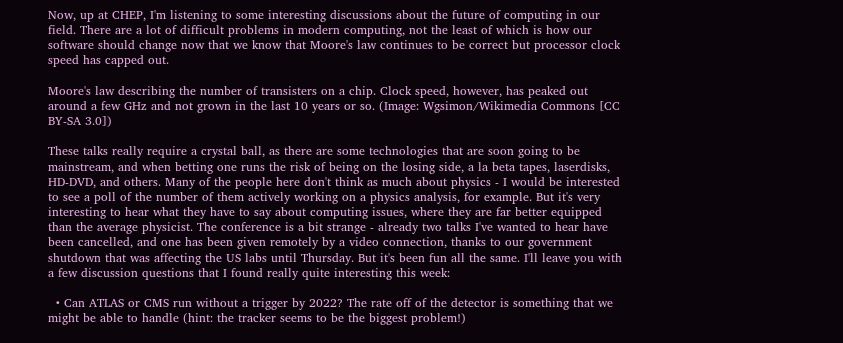Now, up at CHEP, I'm listening to some interesting discussions about the future of computing in our field. There are a lot of difficult problems in modern computing, not the least of which is how our software should change now that we know that Moore's law continues to be correct but processor clock speed has capped out.

Moore's law describing the number of transisters on a chip. Clock speed, however, has peaked out around a few GHz and not grown in the last 10 years or so. (Image: Wgsimon/Wikimedia Commons [CC BY-SA 3.0])

These talks really require a crystal ball, as there are some technologies that are soon going to be mainstream, and when betting one runs the risk of being on the losing side, a la beta tapes, laserdisks, HD-DVD, and others. Many of the people here don't think as much about physics - I would be interested to see a poll of the number of them actively working on a physics analysis, for example. But it's very interesting to hear what they have to say about computing issues, where they are far better equipped than the average physicist. The conference is a bit strange - already two talks I've wanted to hear have been cancelled, and one has been given remotely by a video connection, thanks to our government shutdown that was affecting the US labs until Thursday. But it's been fun all the same. I'll leave you with a few discussion questions that I found really quite interesting this week:

  • Can ATLAS or CMS run without a trigger by 2022? The rate off of the detector is something that we might be able to handle (hint: the tracker seems to be the biggest problem!)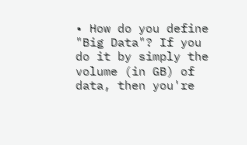• How do you define "Big Data"? If you do it by simply the volume (in GB) of data, then you're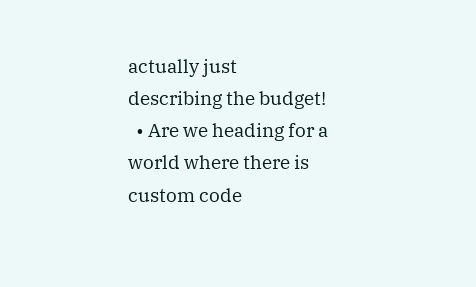actually just describing the budget!
  • Are we heading for a world where there is custom code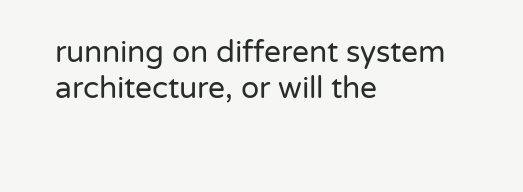running on different system architecture, or will the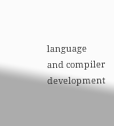language and compiler development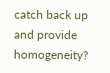catch back up and provide homogeneity?